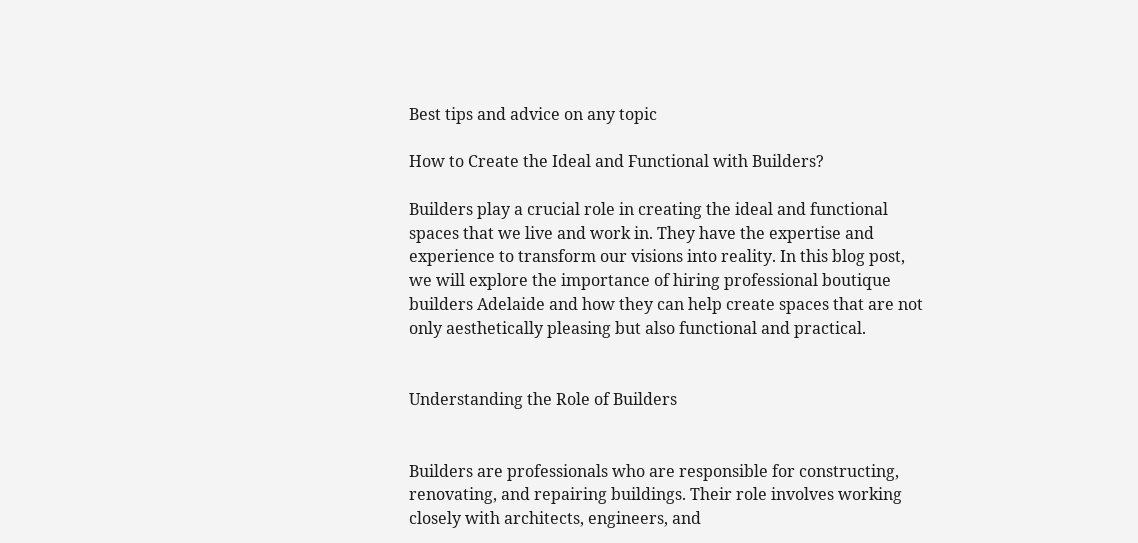Best tips and advice on any topic

How to Create the Ideal and Functional with Builders?

Builders play a crucial role in creating the ideal and functional spaces that we live and work in. They have the expertise and experience to transform our visions into reality. In this blog post, we will explore the importance of hiring professional boutique builders Adelaide and how they can help create spaces that are not only aesthetically pleasing but also functional and practical.


Understanding the Role of Builders


Builders are professionals who are responsible for constructing, renovating, and repairing buildings. Their role involves working closely with architects, engineers, and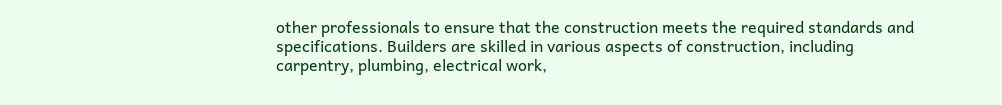other professionals to ensure that the construction meets the required standards and specifications. Builders are skilled in various aspects of construction, including carpentry, plumbing, electrical work,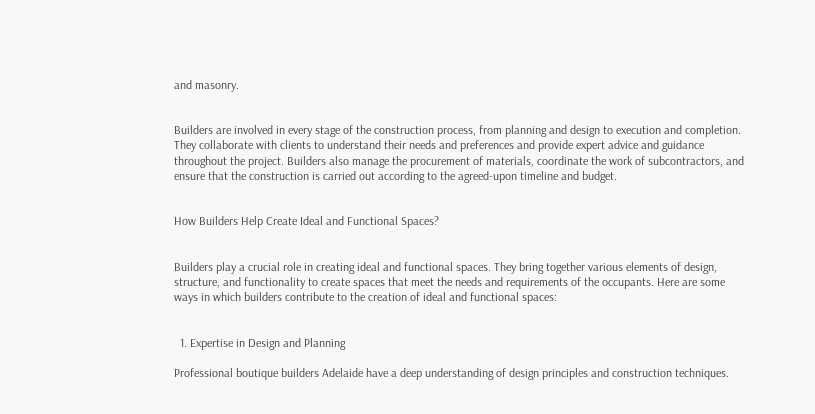and masonry.


Builders are involved in every stage of the construction process, from planning and design to execution and completion. They collaborate with clients to understand their needs and preferences and provide expert advice and guidance throughout the project. Builders also manage the procurement of materials, coordinate the work of subcontractors, and ensure that the construction is carried out according to the agreed-upon timeline and budget.


How Builders Help Create Ideal and Functional Spaces?


Builders play a crucial role in creating ideal and functional spaces. They bring together various elements of design, structure, and functionality to create spaces that meet the needs and requirements of the occupants. Here are some ways in which builders contribute to the creation of ideal and functional spaces:


  1. Expertise in Design and Planning

Professional boutique builders Adelaide have a deep understanding of design principles and construction techniques.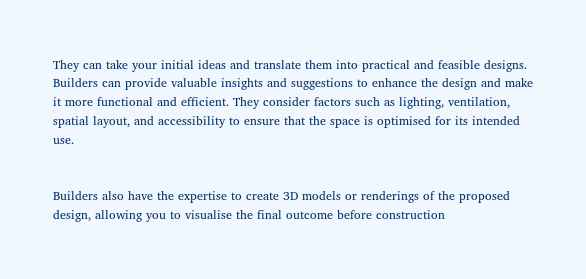They can take your initial ideas and translate them into practical and feasible designs. Builders can provide valuable insights and suggestions to enhance the design and make it more functional and efficient. They consider factors such as lighting, ventilation, spatial layout, and accessibility to ensure that the space is optimised for its intended use.


Builders also have the expertise to create 3D models or renderings of the proposed design, allowing you to visualise the final outcome before construction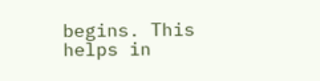begins. This helps in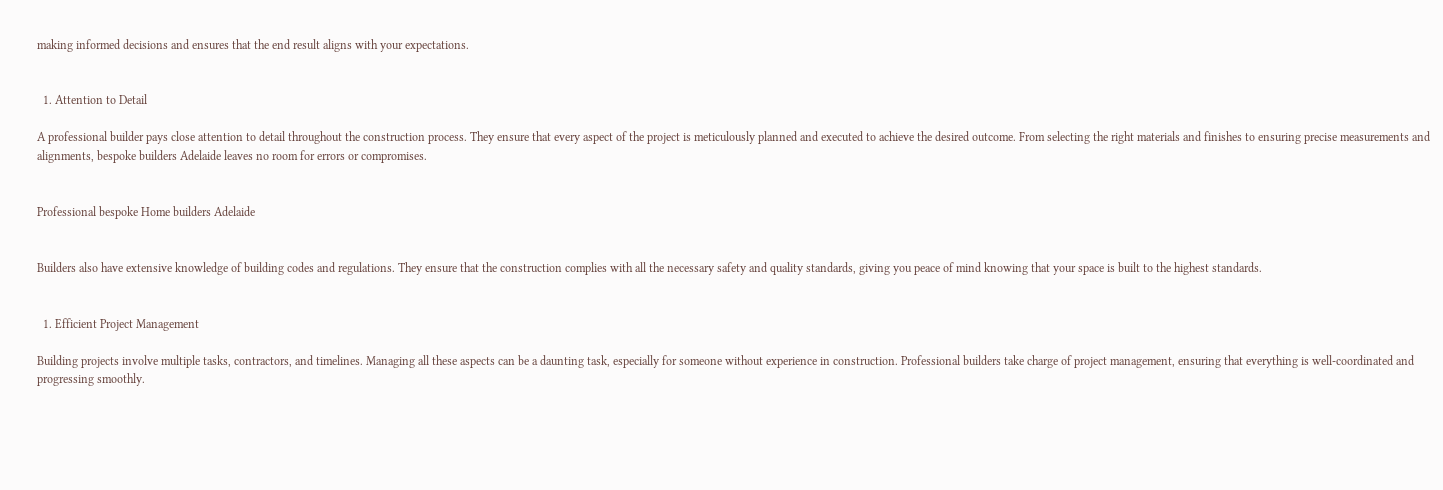making informed decisions and ensures that the end result aligns with your expectations.


  1. Attention to Detail

A professional builder pays close attention to detail throughout the construction process. They ensure that every aspect of the project is meticulously planned and executed to achieve the desired outcome. From selecting the right materials and finishes to ensuring precise measurements and alignments, bespoke builders Adelaide leaves no room for errors or compromises.


Professional bespoke Home builders Adelaide


Builders also have extensive knowledge of building codes and regulations. They ensure that the construction complies with all the necessary safety and quality standards, giving you peace of mind knowing that your space is built to the highest standards.


  1. Efficient Project Management

Building projects involve multiple tasks, contractors, and timelines. Managing all these aspects can be a daunting task, especially for someone without experience in construction. Professional builders take charge of project management, ensuring that everything is well-coordinated and progressing smoothly.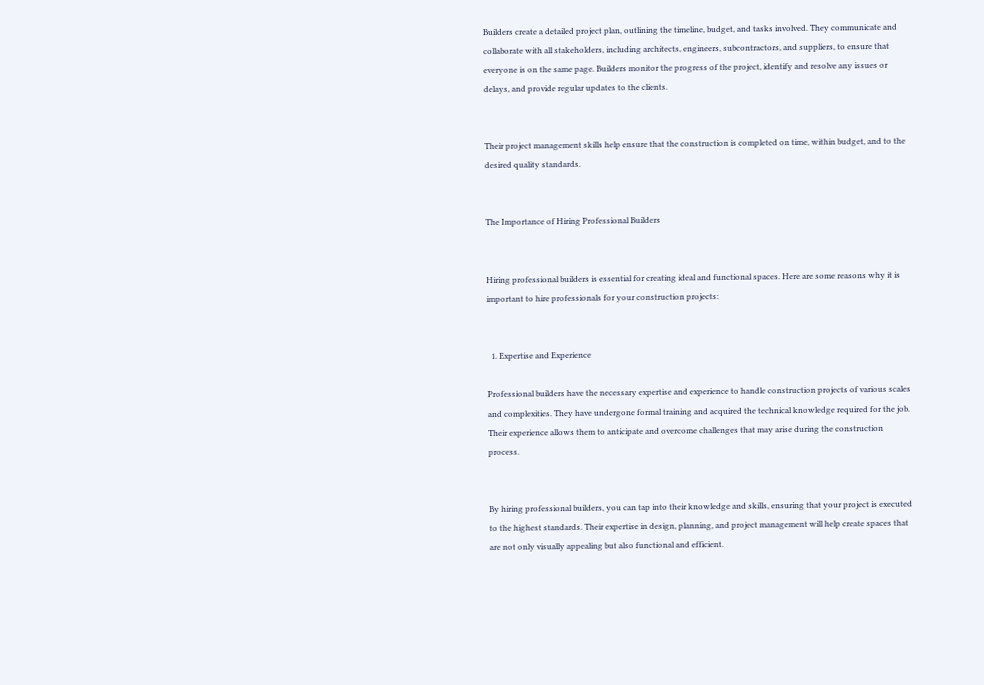Builders create a detailed project plan, outlining the timeline, budget, and tasks involved. They communicate and collaborate with all stakeholders, including architects, engineers, subcontractors, and suppliers, to ensure that everyone is on the same page. Builders monitor the progress of the project, identify and resolve any issues or delays, and provide regular updates to the clients.


Their project management skills help ensure that the construction is completed on time, within budget, and to the desired quality standards.


The Importance of Hiring Professional Builders


Hiring professional builders is essential for creating ideal and functional spaces. Here are some reasons why it is important to hire professionals for your construction projects:


  1. Expertise and Experience

Professional builders have the necessary expertise and experience to handle construction projects of various scales and complexities. They have undergone formal training and acquired the technical knowledge required for the job. Their experience allows them to anticipate and overcome challenges that may arise during the construction process.


By hiring professional builders, you can tap into their knowledge and skills, ensuring that your project is executed to the highest standards. Their expertise in design, planning, and project management will help create spaces that are not only visually appealing but also functional and efficient.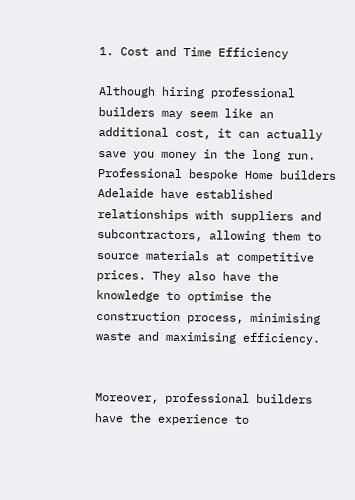1. Cost and Time Efficiency

Although hiring professional builders may seem like an additional cost, it can actually save you money in the long run. Professional bespoke Home builders Adelaide have established relationships with suppliers and subcontractors, allowing them to source materials at competitive prices. They also have the knowledge to optimise the construction process, minimising waste and maximising efficiency.


Moreover, professional builders have the experience to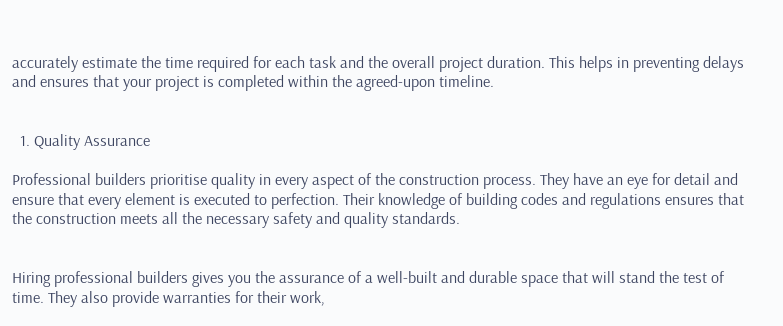accurately estimate the time required for each task and the overall project duration. This helps in preventing delays and ensures that your project is completed within the agreed-upon timeline.


  1. Quality Assurance

Professional builders prioritise quality in every aspect of the construction process. They have an eye for detail and ensure that every element is executed to perfection. Their knowledge of building codes and regulations ensures that the construction meets all the necessary safety and quality standards.


Hiring professional builders gives you the assurance of a well-built and durable space that will stand the test of time. They also provide warranties for their work,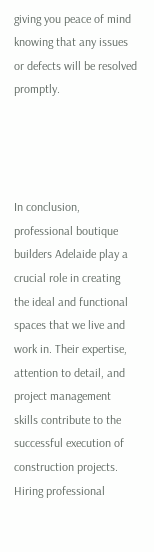giving you peace of mind knowing that any issues or defects will be resolved promptly.




In conclusion, professional boutique builders Adelaide play a crucial role in creating the ideal and functional spaces that we live and work in. Their expertise, attention to detail, and project management skills contribute to the successful execution of construction projects. Hiring professional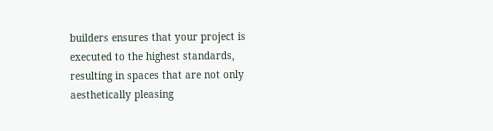builders ensures that your project is executed to the highest standards, resulting in spaces that are not only aesthetically pleasing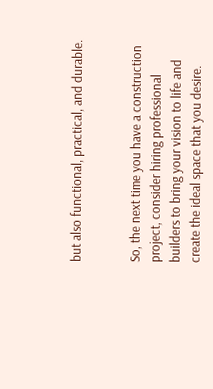but also functional, practical, and durable.


So, the next time you have a construction project, consider hiring professional builders to bring your vision to life and create the ideal space that you desire.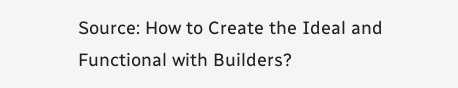Source: How to Create the Ideal and Functional with Builders?